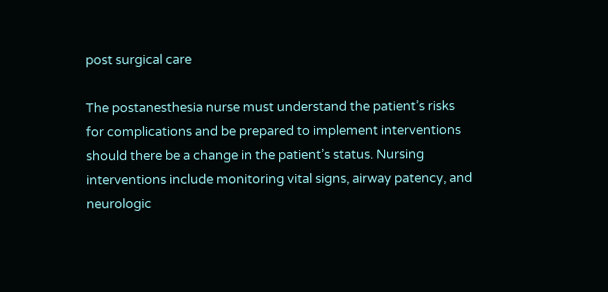post surgical care

The postanesthesia nurse must understand the patient’s risks for complications and be prepared to implement interventions should there be a change in the patient’s status. Nursing interventions include monitoring vital signs, airway patency, and neurologic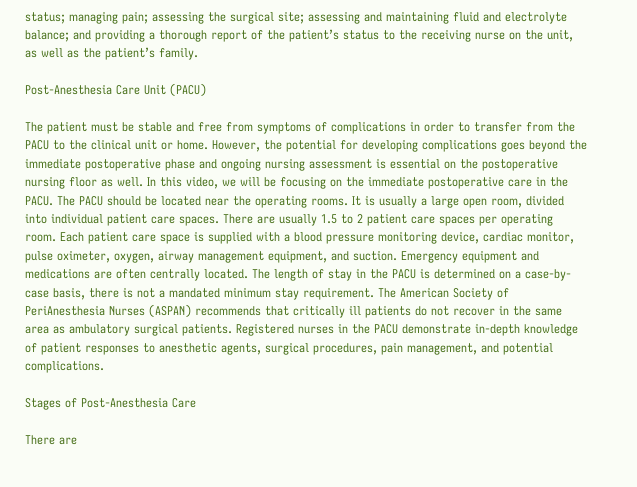status; managing pain; assessing the surgical site; assessing and maintaining fluid and electrolyte balance; and providing a thorough report of the patient’s status to the receiving nurse on the unit, as well as the patient’s family.

Post-Anesthesia Care Unit (PACU)

The patient must be stable and free from symptoms of complications in order to transfer from the PACU to the clinical unit or home. However, the potential for developing complications goes beyond the immediate postoperative phase and ongoing nursing assessment is essential on the postoperative nursing floor as well. In this video, we will be focusing on the immediate postoperative care in the PACU. The PACU should be located near the operating rooms. It is usually a large open room, divided into individual patient care spaces. There are usually 1.5 to 2 patient care spaces per operating room. Each patient care space is supplied with a blood pressure monitoring device, cardiac monitor, pulse oximeter, oxygen, airway management equipment, and suction. Emergency equipment and medications are often centrally located. The length of stay in the PACU is determined on a case-by-case basis, there is not a mandated minimum stay requirement. The American Society of PeriAnesthesia Nurses (ASPAN) recommends that critically ill patients do not recover in the same area as ambulatory surgical patients. Registered nurses in the PACU demonstrate in-depth knowledge of patient responses to anesthetic agents, surgical procedures, pain management, and potential complications.

Stages of Post-Anesthesia Care

There are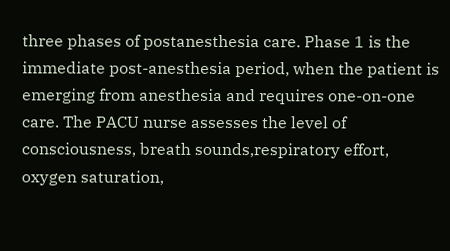three phases of postanesthesia care. Phase 1 is the immediate post-anesthesia period, when the patient is emerging from anesthesia and requires one-on-one care. The PACU nurse assesses the level of consciousness, breath sounds,respiratory effort, oxygen saturation,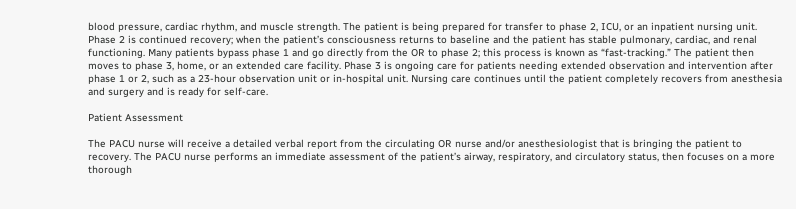blood pressure, cardiac rhythm, and muscle strength. The patient is being prepared for transfer to phase 2, ICU, or an inpatient nursing unit. Phase 2 is continued recovery; when the patient’s consciousness returns to baseline and the patient has stable pulmonary, cardiac, and renal functioning. Many patients bypass phase 1 and go directly from the OR to phase 2; this process is known as “fast-tracking.” The patient then moves to phase 3, home, or an extended care facility. Phase 3 is ongoing care for patients needing extended observation and intervention after phase 1 or 2, such as a 23-hour observation unit or in-hospital unit. Nursing care continues until the patient completely recovers from anesthesia and surgery and is ready for self-care.

Patient Assessment

The PACU nurse will receive a detailed verbal report from the circulating OR nurse and/or anesthesiologist that is bringing the patient to recovery. The PACU nurse performs an immediate assessment of the patient’s airway, respiratory, and circulatory status, then focuses on a more thorough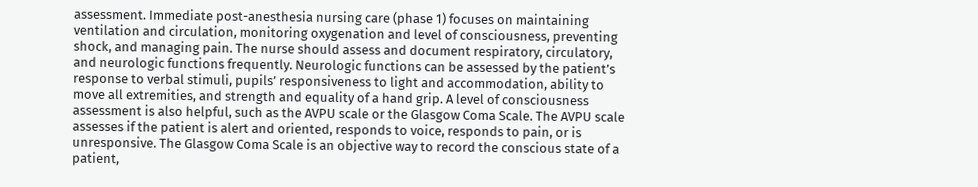assessment. Immediate post-anesthesia nursing care (phase 1) focuses on maintaining ventilation and circulation, monitoring oxygenation and level of consciousness, preventing shock, and managing pain. The nurse should assess and document respiratory, circulatory, and neurologic functions frequently. Neurologic functions can be assessed by the patient’s response to verbal stimuli, pupils’ responsiveness to light and accommodation, ability to move all extremities, and strength and equality of a hand grip. A level of consciousness assessment is also helpful, such as the AVPU scale or the Glasgow Coma Scale. The AVPU scale assesses if the patient is alert and oriented, responds to voice, responds to pain, or is unresponsive. The Glasgow Coma Scale is an objective way to record the conscious state of a patient,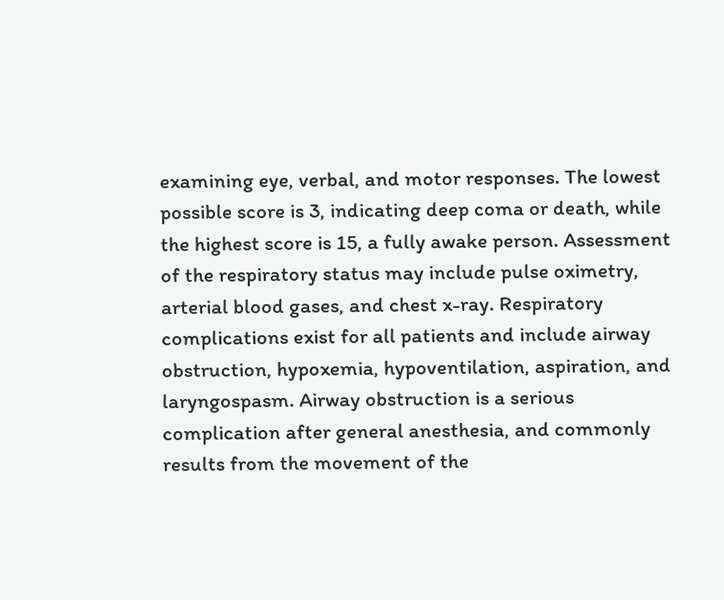examining eye, verbal, and motor responses. The lowest possible score is 3, indicating deep coma or death, while the highest score is 15, a fully awake person. Assessment of the respiratory status may include pulse oximetry, arterial blood gases, and chest x-ray. Respiratory complications exist for all patients and include airway obstruction, hypoxemia, hypoventilation, aspiration, and laryngospasm. Airway obstruction is a serious complication after general anesthesia, and commonly results from the movement of the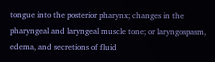tongue into the posterior pharynx; changes in the pharyngeal and laryngeal muscle tone; or laryngospasm, edema, and secretions of fluid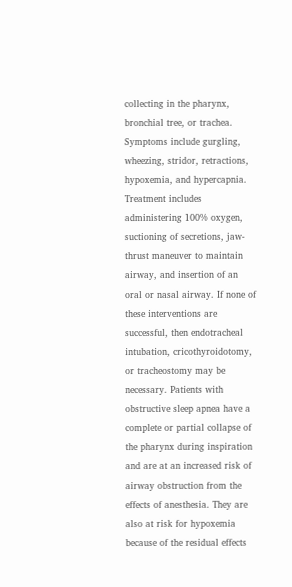collecting in the pharynx, bronchial tree, or trachea. Symptoms include gurgling, wheezing, stridor, retractions, hypoxemia, and hypercapnia. Treatment includes administering 100% oxygen, suctioning of secretions, jaw-thrust maneuver to maintain airway, and insertion of an oral or nasal airway. If none of these interventions are successful, then endotracheal intubation, cricothyroidotomy, or tracheostomy may be necessary. Patients with obstructive sleep apnea have a complete or partial collapse of the pharynx during inspiration and are at an increased risk of airway obstruction from the effects of anesthesia. They are also at risk for hypoxemia because of the residual effects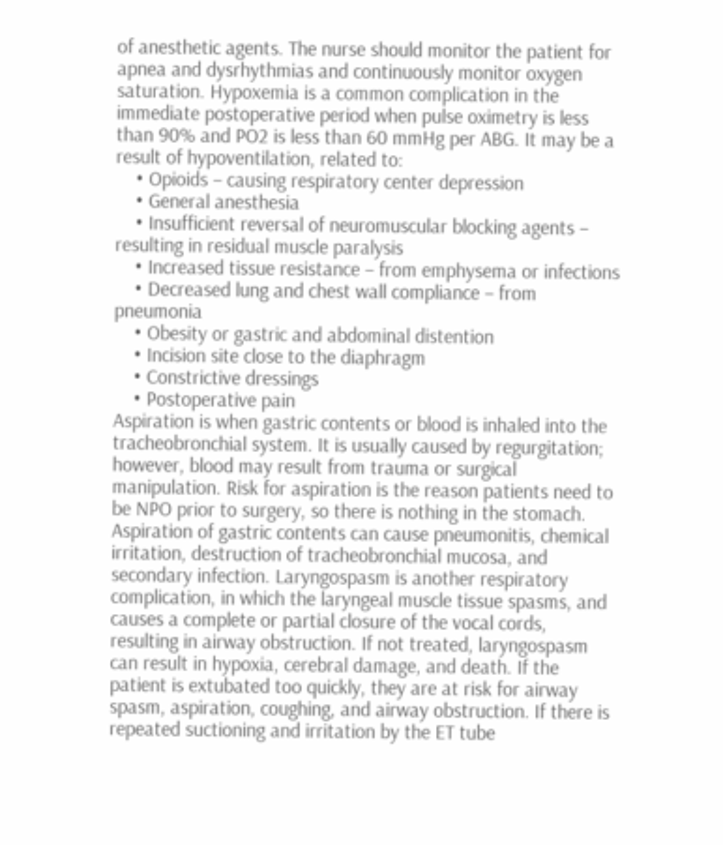of anesthetic agents. The nurse should monitor the patient for apnea and dysrhythmias and continuously monitor oxygen saturation. Hypoxemia is a common complication in the immediate postoperative period when pulse oximetry is less than 90% and PO2 is less than 60 mmHg per ABG. It may be a result of hypoventilation, related to:
    • Opioids – causing respiratory center depression
    • General anesthesia
    • Insufficient reversal of neuromuscular blocking agents – resulting in residual muscle paralysis
    • Increased tissue resistance – from emphysema or infections
    • Decreased lung and chest wall compliance – from pneumonia
    • Obesity or gastric and abdominal distention
    • Incision site close to the diaphragm
    • Constrictive dressings
    • Postoperative pain
Aspiration is when gastric contents or blood is inhaled into the tracheobronchial system. It is usually caused by regurgitation; however, blood may result from trauma or surgical manipulation. Risk for aspiration is the reason patients need to be NPO prior to surgery, so there is nothing in the stomach. Aspiration of gastric contents can cause pneumonitis, chemical irritation, destruction of tracheobronchial mucosa, and secondary infection. Laryngospasm is another respiratory complication, in which the laryngeal muscle tissue spasms, and causes a complete or partial closure of the vocal cords, resulting in airway obstruction. If not treated, laryngospasm can result in hypoxia, cerebral damage, and death. If the patient is extubated too quickly, they are at risk for airway spasm, aspiration, coughing, and airway obstruction. If there is repeated suctioning and irritation by the ET tube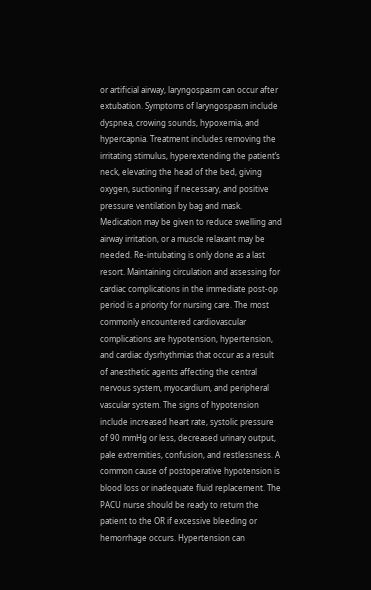or artificial airway, laryngospasm can occur after extubation. Symptoms of laryngospasm include dyspnea, crowing sounds, hypoxemia, and hypercapnia. Treatment includes removing the irritating stimulus, hyperextending the patient’s neck, elevating the head of the bed, giving oxygen, suctioning if necessary, and positive pressure ventilation by bag and mask. Medication may be given to reduce swelling and airway irritation, or a muscle relaxant may be needed. Re-intubating is only done as a last resort. Maintaining circulation and assessing for cardiac complications in the immediate post-op period is a priority for nursing care. The most commonly encountered cardiovascular complications are hypotension, hypertension, and cardiac dysrhythmias that occur as a result of anesthetic agents affecting the central nervous system, myocardium, and peripheral vascular system. The signs of hypotension include increased heart rate, systolic pressure of 90 mmHg or less, decreased urinary output, pale extremities, confusion, and restlessness. A common cause of postoperative hypotension is blood loss or inadequate fluid replacement. The PACU nurse should be ready to return the patient to the OR if excessive bleeding or hemorrhage occurs. Hypertension can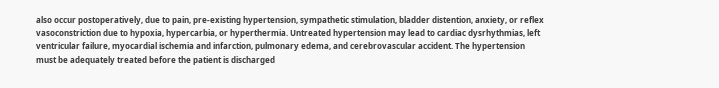also occur postoperatively, due to pain, pre-existing hypertension, sympathetic stimulation, bladder distention, anxiety, or reflex vasoconstriction due to hypoxia, hypercarbia, or hyperthermia. Untreated hypertension may lead to cardiac dysrhythmias, left ventricular failure, myocardial ischemia and infarction, pulmonary edema, and cerebrovascular accident. The hypertension must be adequately treated before the patient is discharged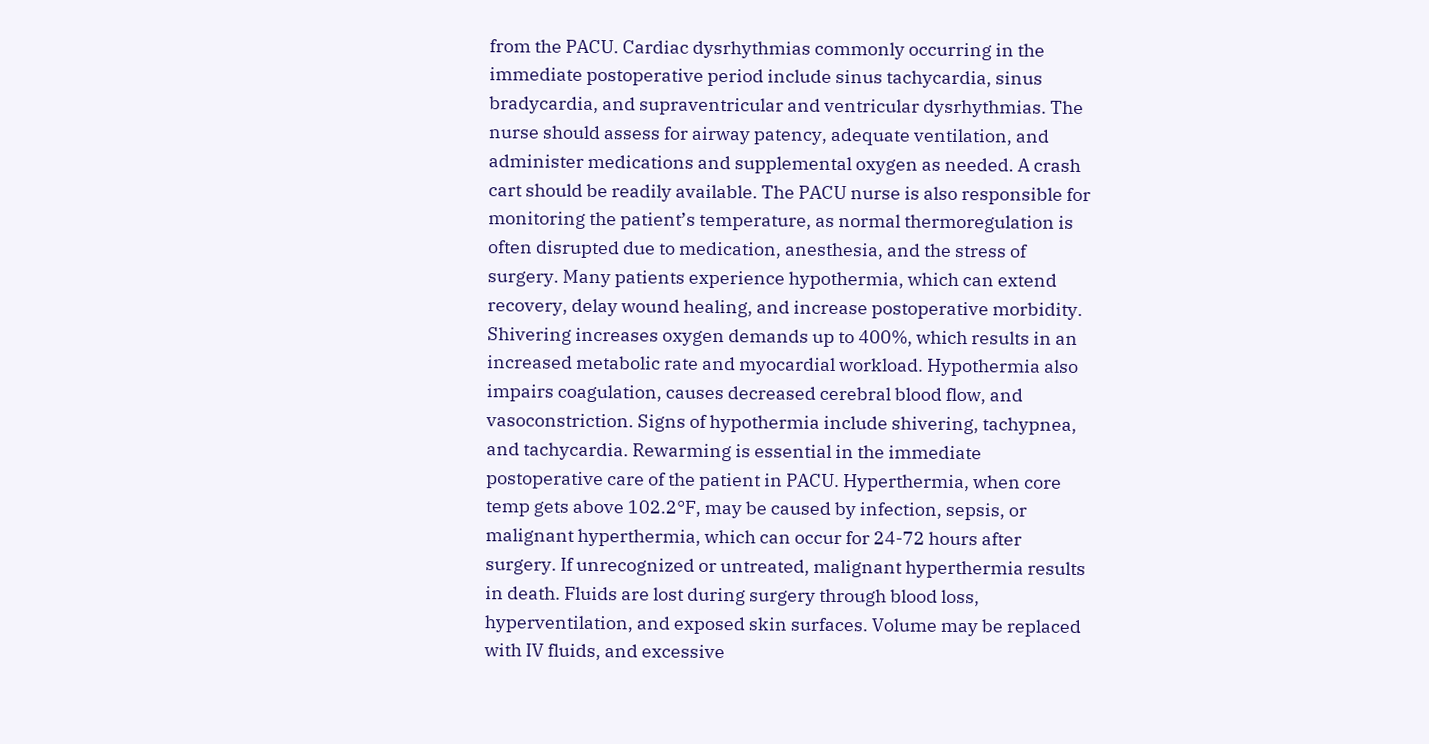from the PACU. Cardiac dysrhythmias commonly occurring in the immediate postoperative period include sinus tachycardia, sinus bradycardia, and supraventricular and ventricular dysrhythmias. The nurse should assess for airway patency, adequate ventilation, and administer medications and supplemental oxygen as needed. A crash cart should be readily available. The PACU nurse is also responsible for monitoring the patient’s temperature, as normal thermoregulation is often disrupted due to medication, anesthesia, and the stress of surgery. Many patients experience hypothermia, which can extend recovery, delay wound healing, and increase postoperative morbidity. Shivering increases oxygen demands up to 400%, which results in an increased metabolic rate and myocardial workload. Hypothermia also impairs coagulation, causes decreased cerebral blood flow, and vasoconstriction. Signs of hypothermia include shivering, tachypnea, and tachycardia. Rewarming is essential in the immediate postoperative care of the patient in PACU. Hyperthermia, when core temp gets above 102.2°F, may be caused by infection, sepsis, or malignant hyperthermia, which can occur for 24-72 hours after surgery. If unrecognized or untreated, malignant hyperthermia results in death. Fluids are lost during surgery through blood loss, hyperventilation, and exposed skin surfaces. Volume may be replaced with IV fluids, and excessive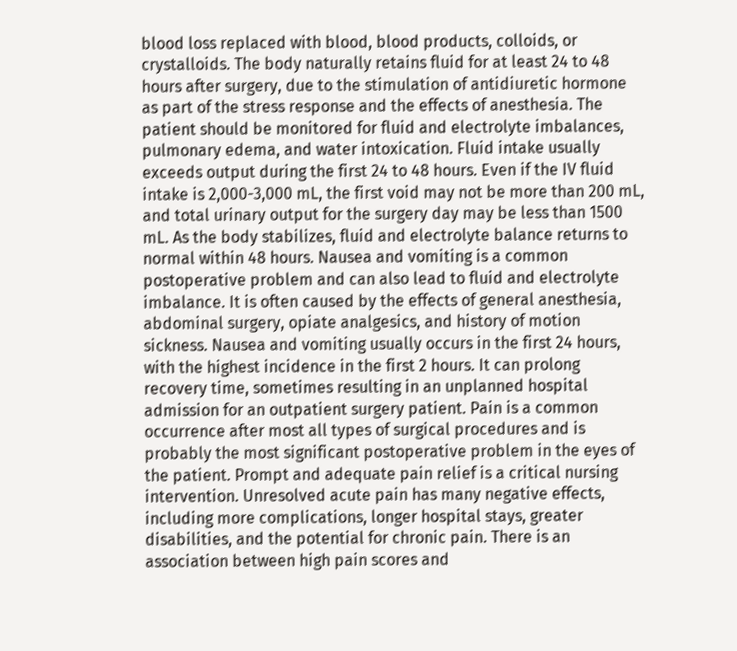blood loss replaced with blood, blood products, colloids, or crystalloids. The body naturally retains fluid for at least 24 to 48 hours after surgery, due to the stimulation of antidiuretic hormone as part of the stress response and the effects of anesthesia. The patient should be monitored for fluid and electrolyte imbalances, pulmonary edema, and water intoxication. Fluid intake usually exceeds output during the first 24 to 48 hours. Even if the IV fluid intake is 2,000-3,000 mL, the first void may not be more than 200 mL, and total urinary output for the surgery day may be less than 1500 mL. As the body stabilizes, fluid and electrolyte balance returns to normal within 48 hours. Nausea and vomiting is a common postoperative problem and can also lead to fluid and electrolyte imbalance. It is often caused by the effects of general anesthesia, abdominal surgery, opiate analgesics, and history of motion sickness. Nausea and vomiting usually occurs in the first 24 hours, with the highest incidence in the first 2 hours. It can prolong recovery time, sometimes resulting in an unplanned hospital admission for an outpatient surgery patient. Pain is a common occurrence after most all types of surgical procedures and is probably the most significant postoperative problem in the eyes of the patient. Prompt and adequate pain relief is a critical nursing intervention. Unresolved acute pain has many negative effects, including more complications, longer hospital stays, greater disabilities, and the potential for chronic pain. There is an association between high pain scores and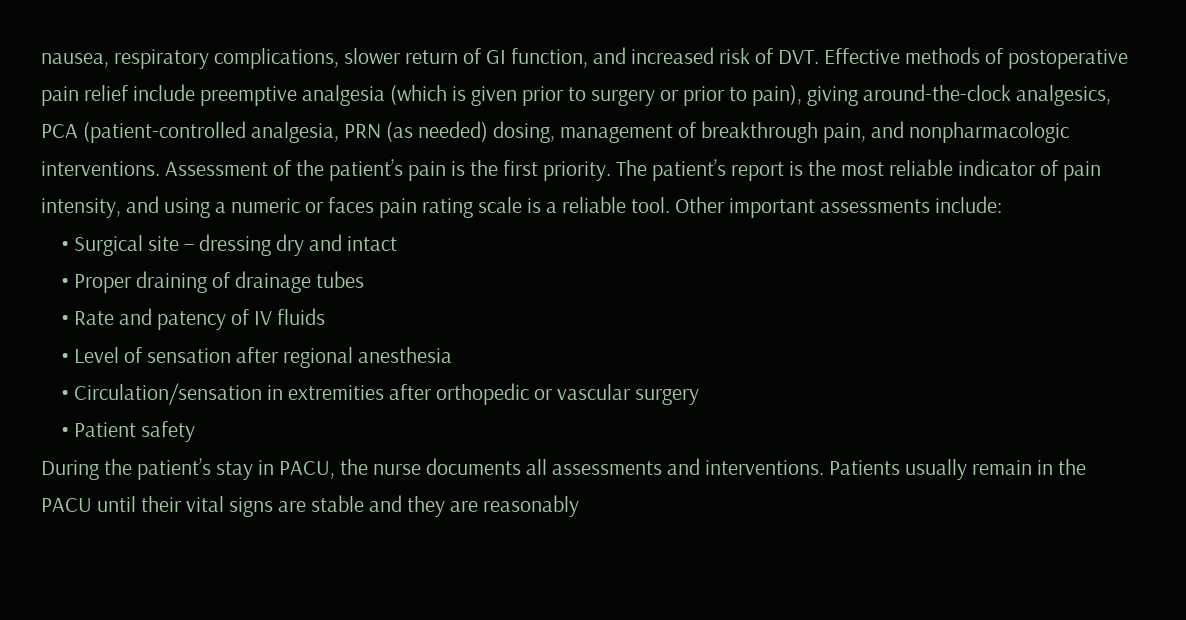nausea, respiratory complications, slower return of GI function, and increased risk of DVT. Effective methods of postoperative pain relief include preemptive analgesia (which is given prior to surgery or prior to pain), giving around-the-clock analgesics, PCA (patient-controlled analgesia, PRN (as needed) dosing, management of breakthrough pain, and nonpharmacologic interventions. Assessment of the patient’s pain is the first priority. The patient’s report is the most reliable indicator of pain intensity, and using a numeric or faces pain rating scale is a reliable tool. Other important assessments include:
    • Surgical site – dressing dry and intact
    • Proper draining of drainage tubes
    • Rate and patency of IV fluids
    • Level of sensation after regional anesthesia
    • Circulation/sensation in extremities after orthopedic or vascular surgery
    • Patient safety
During the patient’s stay in PACU, the nurse documents all assessments and interventions. Patients usually remain in the PACU until their vital signs are stable and they are reasonably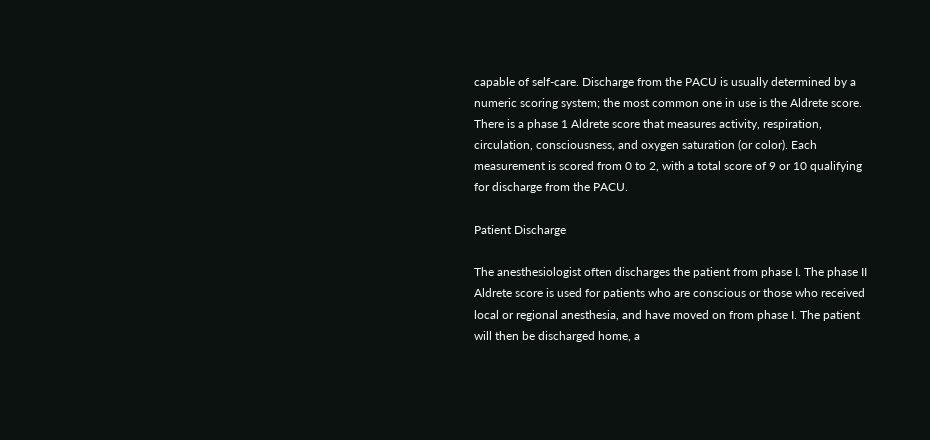capable of self-care. Discharge from the PACU is usually determined by a numeric scoring system; the most common one in use is the Aldrete score. There is a phase 1 Aldrete score that measures activity, respiration, circulation, consciousness, and oxygen saturation (or color). Each measurement is scored from 0 to 2, with a total score of 9 or 10 qualifying for discharge from the PACU.

Patient Discharge

The anesthesiologist often discharges the patient from phase I. The phase II Aldrete score is used for patients who are conscious or those who received local or regional anesthesia, and have moved on from phase I. The patient will then be discharged home, a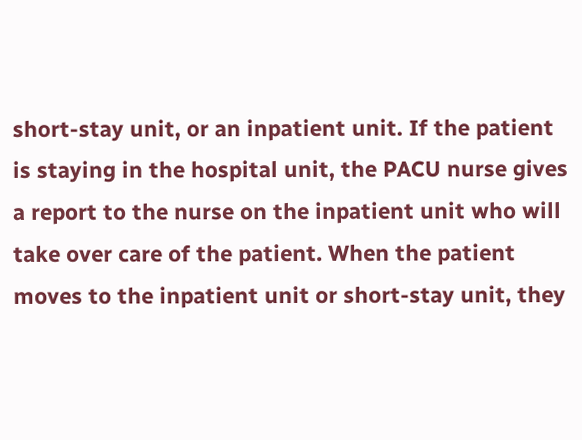short-stay unit, or an inpatient unit. If the patient is staying in the hospital unit, the PACU nurse gives a report to the nurse on the inpatient unit who will take over care of the patient. When the patient moves to the inpatient unit or short-stay unit, they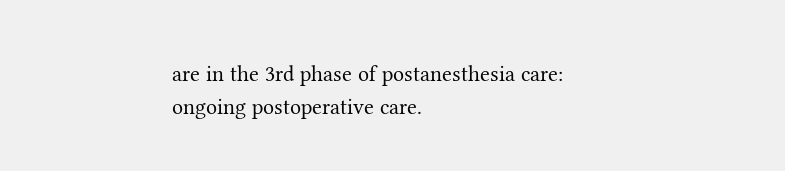are in the 3rd phase of postanesthesia care: ongoing postoperative care.